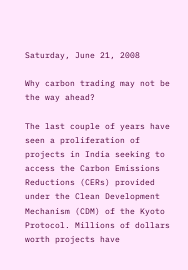Saturday, June 21, 2008

Why carbon trading may not be the way ahead?

The last couple of years have seen a proliferation of projects in India seeking to access the Carbon Emissions Reductions (CERs) provided under the Clean Development Mechanism (CDM) of the Kyoto Protocol. Millions of dollars worth projects have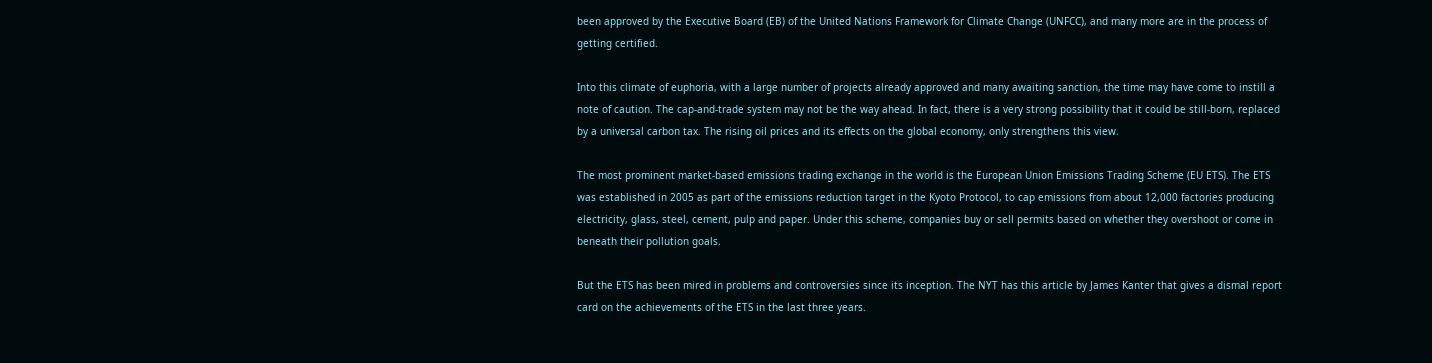been approved by the Executive Board (EB) of the United Nations Framework for Climate Change (UNFCC), and many more are in the process of getting certified.

Into this climate of euphoria, with a large number of projects already approved and many awaiting sanction, the time may have come to instill a note of caution. The cap-and-trade system may not be the way ahead. In fact, there is a very strong possibility that it could be still-born, replaced by a universal carbon tax. The rising oil prices and its effects on the global economy, only strengthens this view.

The most prominent market-based emissions trading exchange in the world is the European Union Emissions Trading Scheme (EU ETS). The ETS was established in 2005 as part of the emissions reduction target in the Kyoto Protocol, to cap emissions from about 12,000 factories producing electricity, glass, steel, cement, pulp and paper. Under this scheme, companies buy or sell permits based on whether they overshoot or come in beneath their pollution goals.

But the ETS has been mired in problems and controversies since its inception. The NYT has this article by James Kanter that gives a dismal report card on the achievements of the ETS in the last three years.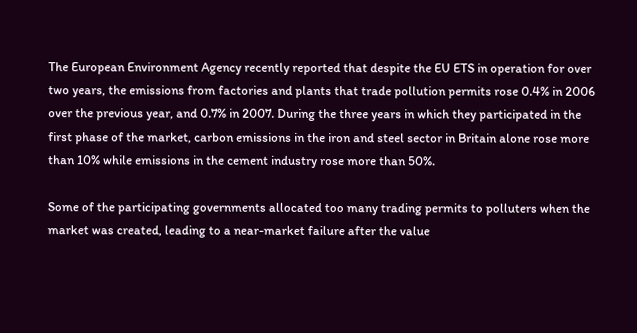The European Environment Agency recently reported that despite the EU ETS in operation for over two years, the emissions from factories and plants that trade pollution permits rose 0.4% in 2006 over the previous year, and 0.7% in 2007. During the three years in which they participated in the first phase of the market, carbon emissions in the iron and steel sector in Britain alone rose more than 10% while emissions in the cement industry rose more than 50%.

Some of the participating governments allocated too many trading permits to polluters when the market was created, leading to a near-market failure after the value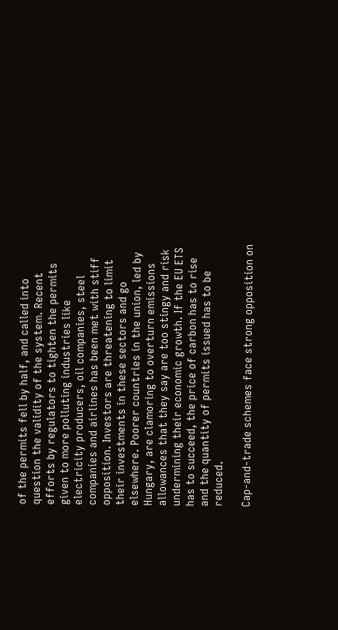of the permits fell by half, and called into question the validity of the system. Recent efforts by regulators to tighten the permits given to more polluting industries like electricity producers, oil companies, steel companies and airlines has been met with stiff opposition. Investors are threatening to limit their investments in these sectors and go elsewhere. Poorer countries in the union, led by Hungary, are clamoring to overturn emissions allowances that they say are too stingy and risk undermining their economic growth. If the EU ETS has to succeed, the price of carbon has to rise and the quantity of permits issued has to be reduced.

Cap-and-trade schemes face strong opposition on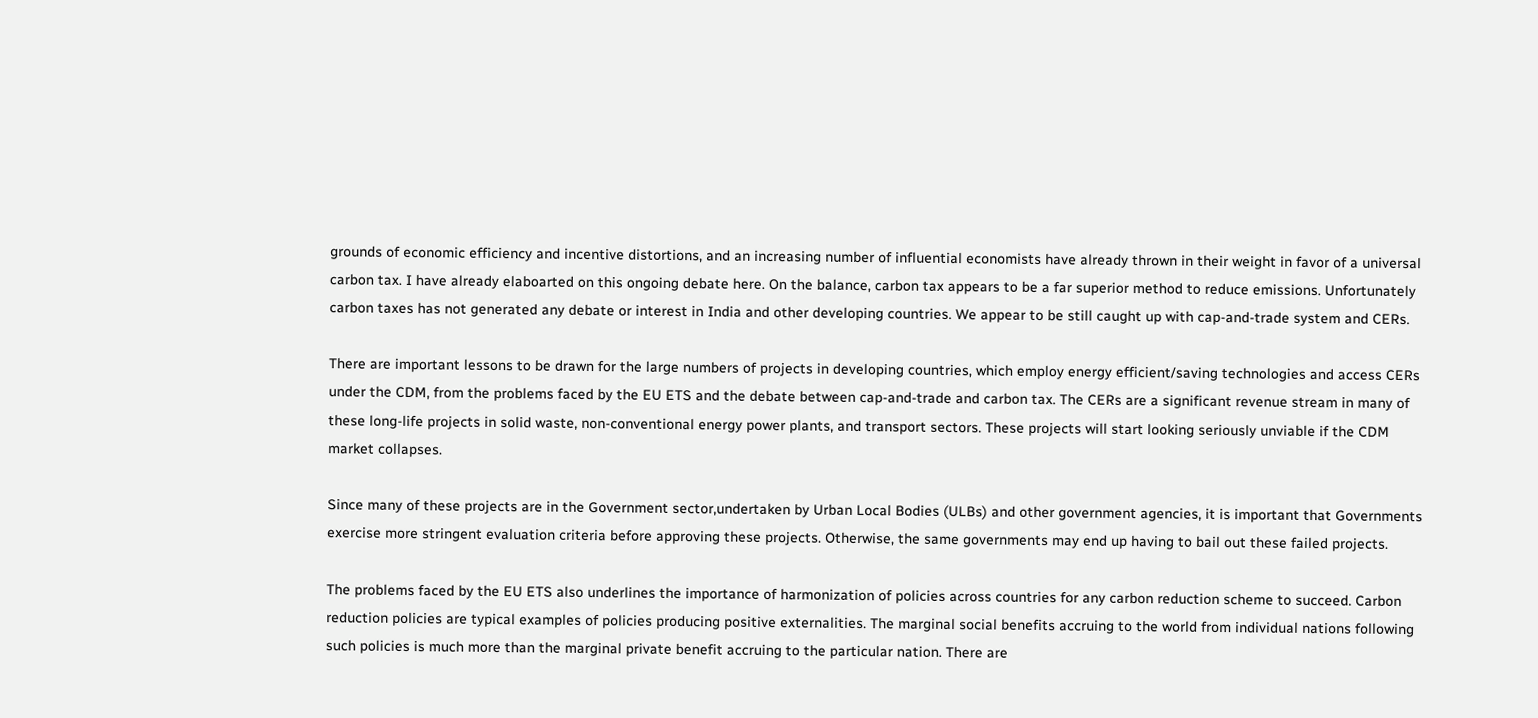grounds of economic efficiency and incentive distortions, and an increasing number of influential economists have already thrown in their weight in favor of a universal carbon tax. I have already elaboarted on this ongoing debate here. On the balance, carbon tax appears to be a far superior method to reduce emissions. Unfortunately carbon taxes has not generated any debate or interest in India and other developing countries. We appear to be still caught up with cap-and-trade system and CERs.

There are important lessons to be drawn for the large numbers of projects in developing countries, which employ energy efficient/saving technologies and access CERs under the CDM, from the problems faced by the EU ETS and the debate between cap-and-trade and carbon tax. The CERs are a significant revenue stream in many of these long-life projects in solid waste, non-conventional energy power plants, and transport sectors. These projects will start looking seriously unviable if the CDM market collapses.

Since many of these projects are in the Government sector,undertaken by Urban Local Bodies (ULBs) and other government agencies, it is important that Governments exercise more stringent evaluation criteria before approving these projects. Otherwise, the same governments may end up having to bail out these failed projects.

The problems faced by the EU ETS also underlines the importance of harmonization of policies across countries for any carbon reduction scheme to succeed. Carbon reduction policies are typical examples of policies producing positive externalities. The marginal social benefits accruing to the world from individual nations following such policies is much more than the marginal private benefit accruing to the particular nation. There are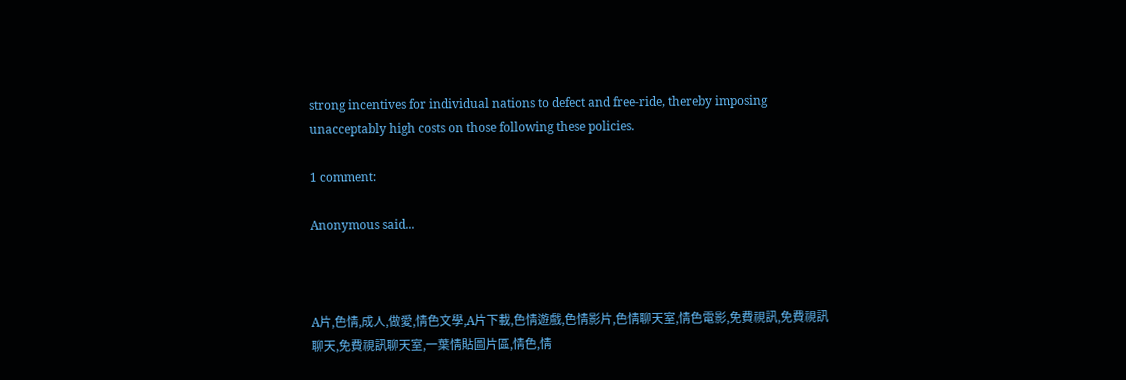strong incentives for individual nations to defect and free-ride, thereby imposing unacceptably high costs on those following these policies.

1 comment:

Anonymous said...



A片,色情,成人,做愛,情色文學,A片下載,色情遊戲,色情影片,色情聊天室,情色電影,免費視訊,免費視訊聊天,免費視訊聊天室,一葉情貼圖片區,情色,情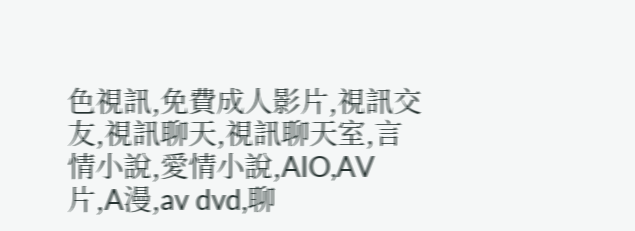色視訊,免費成人影片,視訊交友,視訊聊天,視訊聊天室,言情小說,愛情小說,AIO,AV片,A漫,av dvd,聊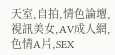天室,自拍,情色論壇,視訊美女,AV成人網,色情A片,SEX